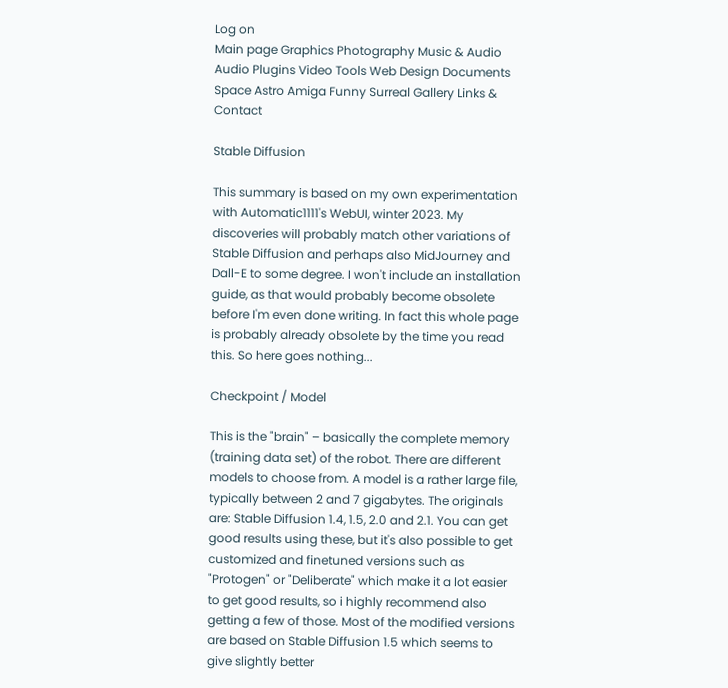Log on
Main page Graphics Photography Music & Audio Audio Plugins Video Tools Web Design Documents Space Astro Amiga Funny Surreal Gallery Links & Contact

Stable Diffusion

This summary is based on my own experimentation with Automatic1111's WebUI, winter 2023. My discoveries will probably match other variations of Stable Diffusion and perhaps also MidJourney and Dall-E to some degree. I won't include an installation guide, as that would probably become obsolete before I'm even done writing. In fact this whole page is probably already obsolete by the time you read this. So here goes nothing...

Checkpoint / Model

This is the "brain" – basically the complete memory (training data set) of the robot. There are different models to choose from. A model is a rather large file, typically between 2 and 7 gigabytes. The originals are: Stable Diffusion 1.4, 1.5, 2.0 and 2.1. You can get good results using these, but it's also possible to get customized and finetuned versions such as "Protogen" or "Deliberate" which make it a lot easier to get good results, so i highly recommend also getting a few of those. Most of the modified versions are based on Stable Diffusion 1.5 which seems to give slightly better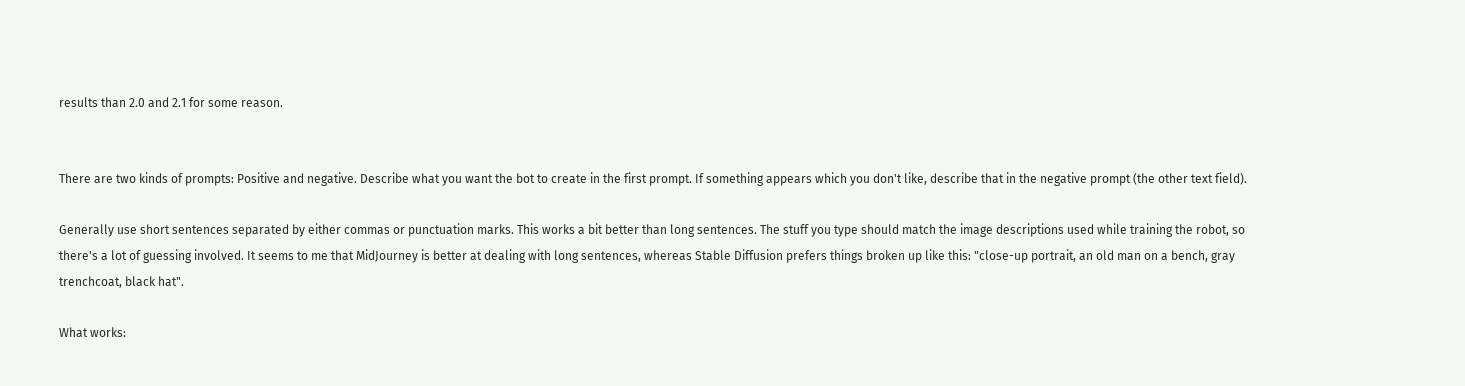results than 2.0 and 2.1 for some reason.


There are two kinds of prompts: Positive and negative. Describe what you want the bot to create in the first prompt. If something appears which you don't like, describe that in the negative prompt (the other text field).

Generally use short sentences separated by either commas or punctuation marks. This works a bit better than long sentences. The stuff you type should match the image descriptions used while training the robot, so there's a lot of guessing involved. It seems to me that MidJourney is better at dealing with long sentences, whereas Stable Diffusion prefers things broken up like this: "close-up portrait, an old man on a bench, gray trenchcoat, black hat".

What works: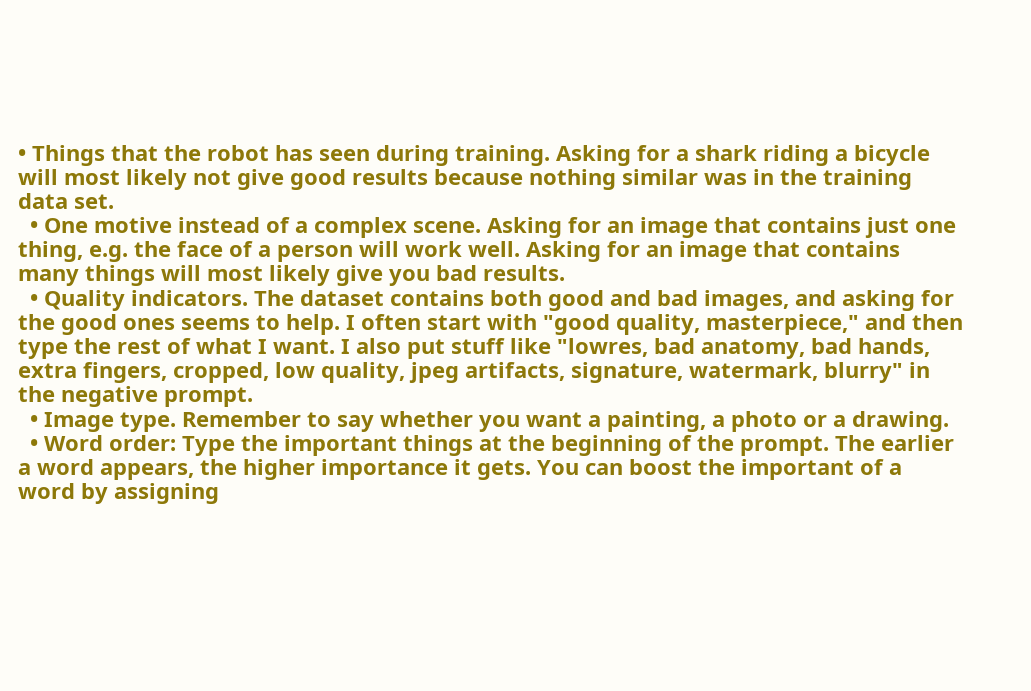• Things that the robot has seen during training. Asking for a shark riding a bicycle will most likely not give good results because nothing similar was in the training data set.
  • One motive instead of a complex scene. Asking for an image that contains just one thing, e.g. the face of a person will work well. Asking for an image that contains many things will most likely give you bad results.
  • Quality indicators. The dataset contains both good and bad images, and asking for the good ones seems to help. I often start with "good quality, masterpiece," and then type the rest of what I want. I also put stuff like "lowres, bad anatomy, bad hands, extra fingers, cropped, low quality, jpeg artifacts, signature, watermark, blurry" in the negative prompt.
  • Image type. Remember to say whether you want a painting, a photo or a drawing.
  • Word order: Type the important things at the beginning of the prompt. The earlier a word appears, the higher importance it gets. You can boost the important of a word by assigning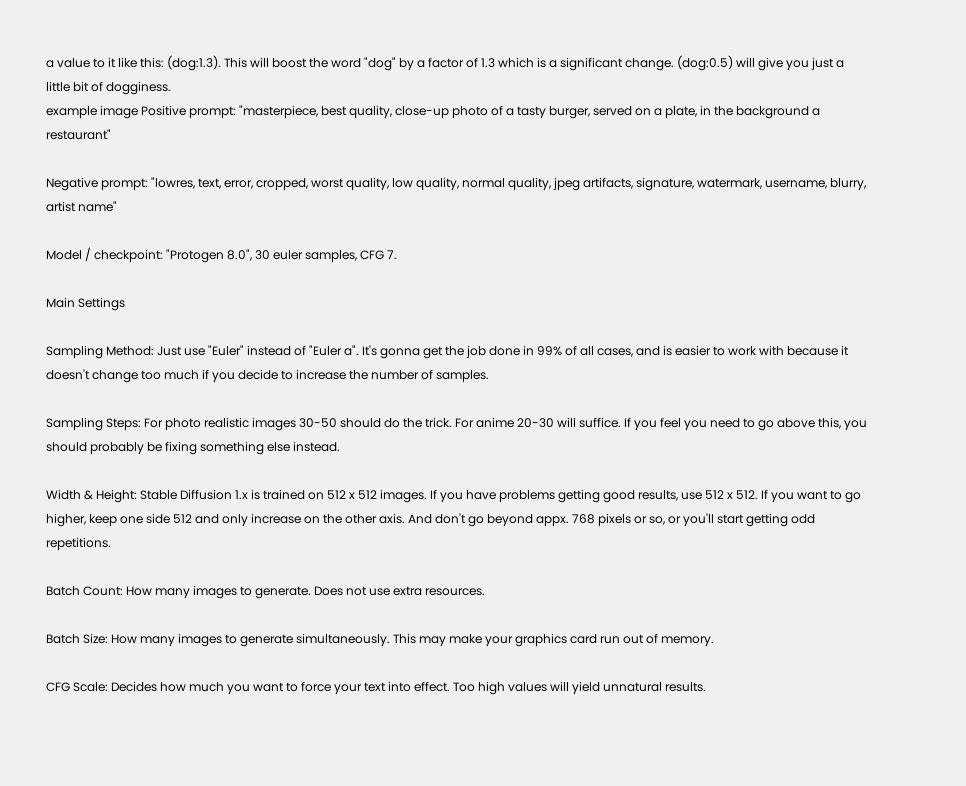a value to it like this: (dog:1.3). This will boost the word "dog" by a factor of 1.3 which is a significant change. (dog:0.5) will give you just a little bit of dogginess.
example image Positive prompt: "masterpiece, best quality, close-up photo of a tasty burger, served on a plate, in the background a restaurant"

Negative prompt: "lowres, text, error, cropped, worst quality, low quality, normal quality, jpeg artifacts, signature, watermark, username, blurry, artist name"

Model / checkpoint: "Protogen 8.0", 30 euler samples, CFG 7.

Main Settings

Sampling Method: Just use "Euler" instead of "Euler a". It's gonna get the job done in 99% of all cases, and is easier to work with because it doesn't change too much if you decide to increase the number of samples.

Sampling Steps: For photo realistic images 30-50 should do the trick. For anime 20-30 will suffice. If you feel you need to go above this, you should probably be fixing something else instead.

Width & Height: Stable Diffusion 1.x is trained on 512 x 512 images. If you have problems getting good results, use 512 x 512. If you want to go higher, keep one side 512 and only increase on the other axis. And don't go beyond appx. 768 pixels or so, or you'll start getting odd repetitions.

Batch Count: How many images to generate. Does not use extra resources.

Batch Size: How many images to generate simultaneously. This may make your graphics card run out of memory.

CFG Scale: Decides how much you want to force your text into effect. Too high values will yield unnatural results.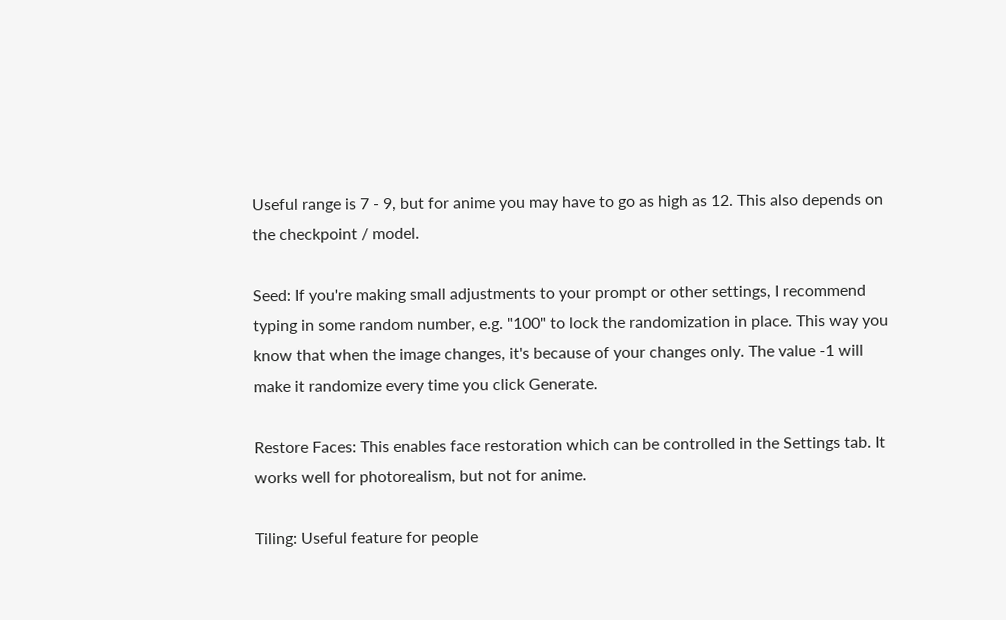Useful range is 7 - 9, but for anime you may have to go as high as 12. This also depends on the checkpoint / model.

Seed: If you're making small adjustments to your prompt or other settings, I recommend typing in some random number, e.g. "100" to lock the randomization in place. This way you know that when the image changes, it's because of your changes only. The value -1 will make it randomize every time you click Generate.

Restore Faces: This enables face restoration which can be controlled in the Settings tab. It works well for photorealism, but not for anime.

Tiling: Useful feature for people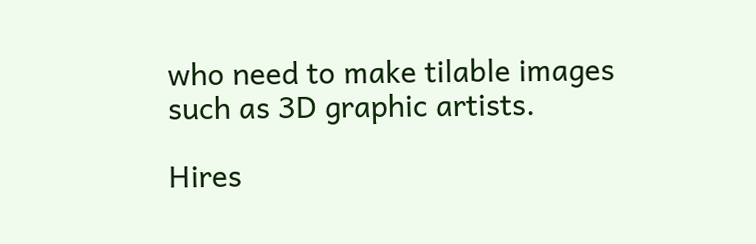who need to make tilable images such as 3D graphic artists.

Hires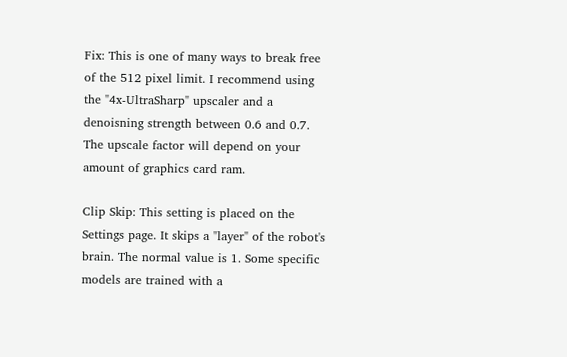Fix: This is one of many ways to break free of the 512 pixel limit. I recommend using the "4x-UltraSharp" upscaler and a denoisning strength between 0.6 and 0.7. The upscale factor will depend on your amount of graphics card ram.

Clip Skip: This setting is placed on the Settings page. It skips a "layer" of the robot's brain. The normal value is 1. Some specific models are trained with a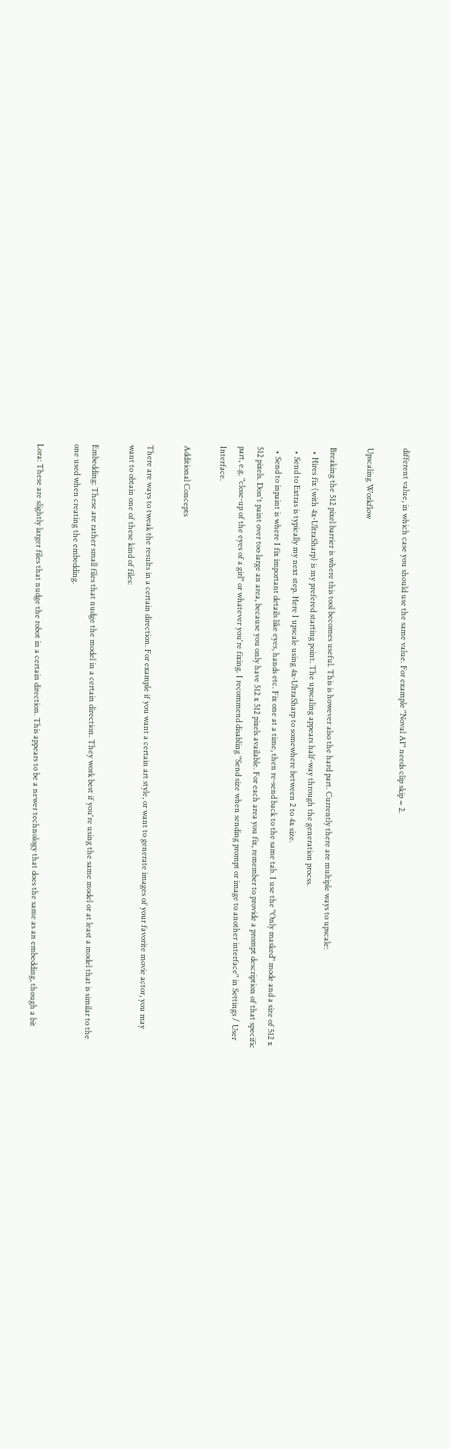different value, in which case you should use the same value. For example "Noval AI" needs clip skip = 2.

Upscaling Workflow

Breaking the 512 pixel barrier is where this tool becomes useful. This is however also the hard part. Currently there are multiple ways to upscale:
  • Hires fix (with 4x-UltraSharp) is my prefered starting point. The upscaling appears half-way through the generation procss.
  • Send to Extras is typically my next step. Here I upscale using 4x-UltraSharp to somewhere between 2 to 4x size.
  • Send to inpaint is where I fix important details like eyes, hands etc. Fix one at a time, then re-send back to the same tab. I use the "Only masked" mode and a size of 512 x 512 pixels. Don't paint over too large an area, because you only have 512 x 512 pixels available. For each area you fix, remember to provide a prompt description of that specific part, e.g. "close-up of the eyes of a girl" or whatever you're fixing. I recommend disabling "Send size when sending prompt or image to another interface" in Settings / User Interface.

Additional Concepts

There are ways to tweak the results in a certain direction. For example if you want a certain art style, or want to generate images of your favorite movie actor, you may want to obtain one of these kind of files:

Embedding: These are rather small files that nudge the model in a certain direction. They work best if you're using the same model or at least a model that is similar to the one used when creating the embedding.

Lora: These are slightly larger files that nudge the robot in a certain direction. This appears to be a newer technology that does the same as an embedding, though a bit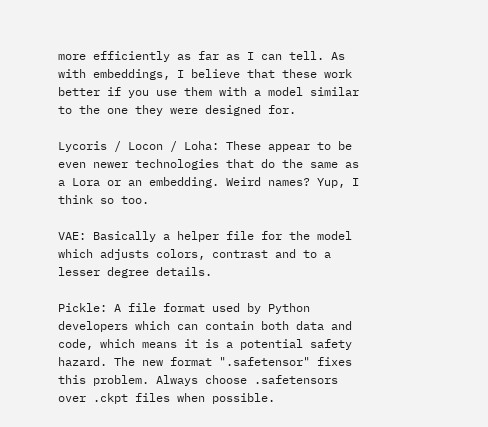more efficiently as far as I can tell. As with embeddings, I believe that these work better if you use them with a model similar to the one they were designed for.

Lycoris / Locon / Loha: These appear to be even newer technologies that do the same as a Lora or an embedding. Weird names? Yup, I think so too.

VAE: Basically a helper file for the model which adjusts colors, contrast and to a lesser degree details.

Pickle: A file format used by Python developers which can contain both data and code, which means it is a potential safety hazard. The new format ".safetensor" fixes this problem. Always choose .safetensors over .ckpt files when possible.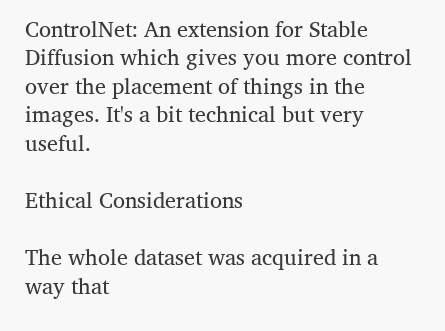ControlNet: An extension for Stable Diffusion which gives you more control over the placement of things in the images. It's a bit technical but very useful.

Ethical Considerations

The whole dataset was acquired in a way that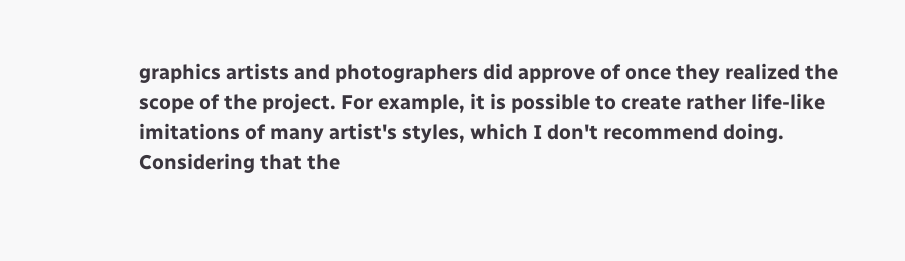graphics artists and photographers did approve of once they realized the scope of the project. For example, it is possible to create rather life-like imitations of many artist's styles, which I don't recommend doing. Considering that the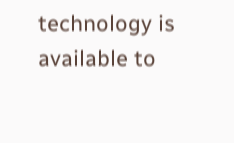technology is available to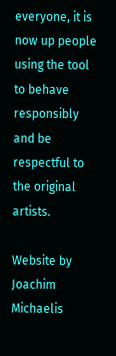everyone, it is now up people using the tool to behave responsibly and be respectful to the original artists.

Website by Joachim Michaelis